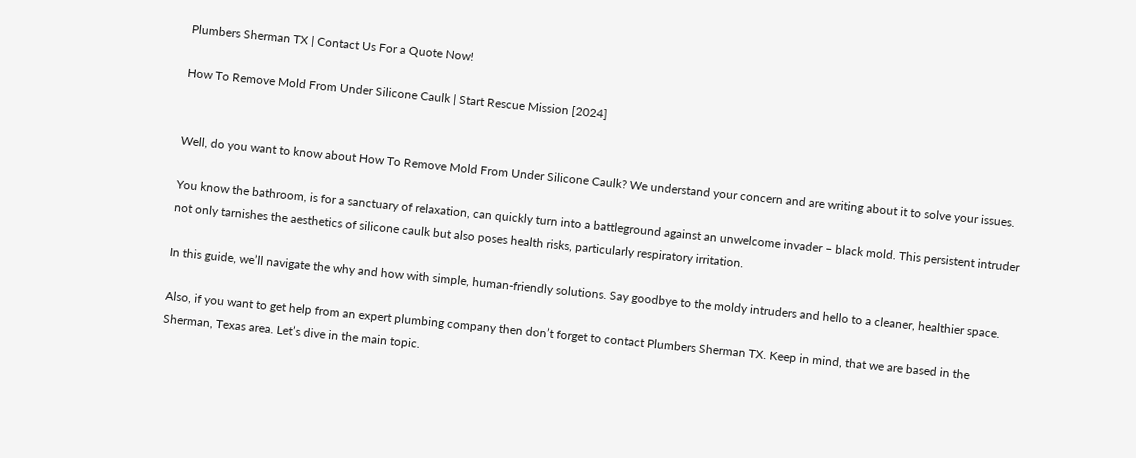Plumbers Sherman TX | Contact Us For a Quote Now!

How To Remove Mold From Under Silicone Caulk | Start Rescue Mission [2024]


Well, do you want to know about How To Remove Mold From Under Silicone Caulk? We understand your concern and are writing about it to solve your issues.

You know the bathroom, is for a sanctuary of relaxation, can quickly turn into a battleground against an unwelcome invader – black mold. This persistent intruder not only tarnishes the aesthetics of silicone caulk but also poses health risks, particularly respiratory irritation.

In this guide, we’ll navigate the why and how with simple, human-friendly solutions. Say goodbye to the moldy intruders and hello to a cleaner, healthier space.

Also, if you want to get help from an expert plumbing company then don’t forget to contact Plumbers Sherman TX. Keep in mind, that we are based in the Sherman, Texas area. Let’s dive in the main topic.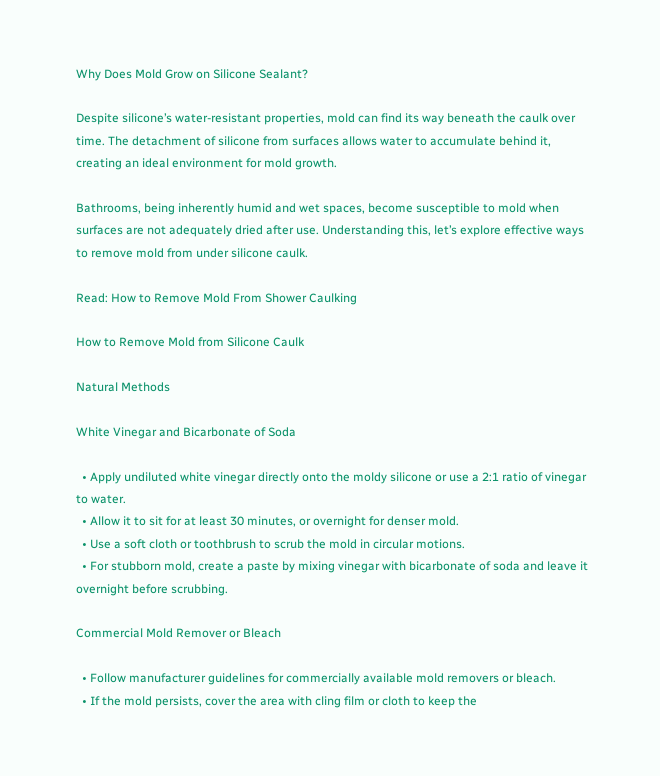Why Does Mold Grow on Silicone Sealant?

Despite silicone’s water-resistant properties, mold can find its way beneath the caulk over time. The detachment of silicone from surfaces allows water to accumulate behind it, creating an ideal environment for mold growth.

Bathrooms, being inherently humid and wet spaces, become susceptible to mold when surfaces are not adequately dried after use. Understanding this, let’s explore effective ways to remove mold from under silicone caulk.

Read: How to Remove Mold From Shower Caulking

How to Remove Mold from Silicone Caulk

Natural Methods

White Vinegar and Bicarbonate of Soda

  • Apply undiluted white vinegar directly onto the moldy silicone or use a 2:1 ratio of vinegar to water.
  • Allow it to sit for at least 30 minutes, or overnight for denser mold.
  • Use a soft cloth or toothbrush to scrub the mold in circular motions.
  • For stubborn mold, create a paste by mixing vinegar with bicarbonate of soda and leave it overnight before scrubbing.

Commercial Mold Remover or Bleach

  • Follow manufacturer guidelines for commercially available mold removers or bleach.
  • If the mold persists, cover the area with cling film or cloth to keep the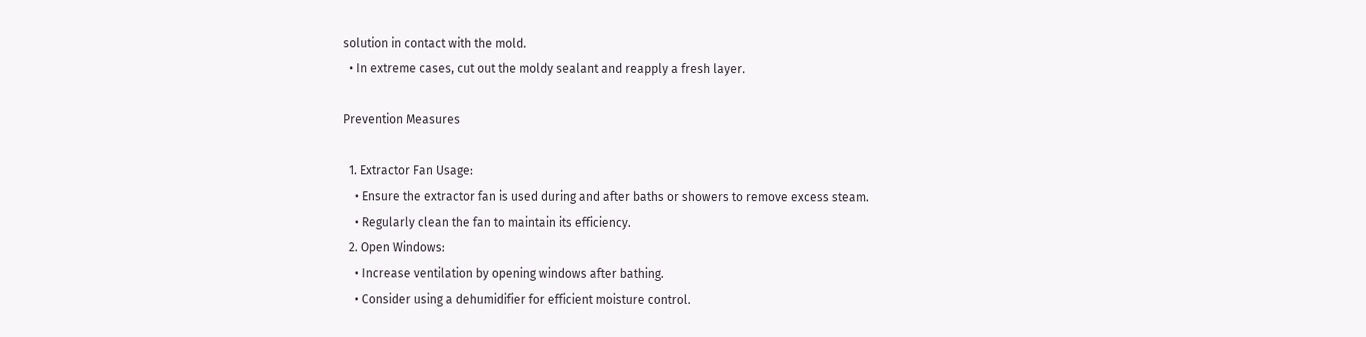solution in contact with the mold.
  • In extreme cases, cut out the moldy sealant and reapply a fresh layer.

Prevention Measures

  1. Extractor Fan Usage:
    • Ensure the extractor fan is used during and after baths or showers to remove excess steam.
    • Regularly clean the fan to maintain its efficiency.
  2. Open Windows:
    • Increase ventilation by opening windows after bathing.
    • Consider using a dehumidifier for efficient moisture control.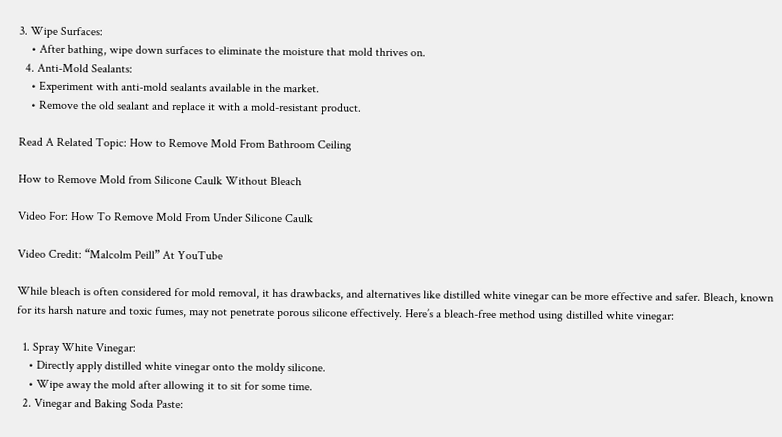3. Wipe Surfaces:
    • After bathing, wipe down surfaces to eliminate the moisture that mold thrives on.
  4. Anti-Mold Sealants:
    • Experiment with anti-mold sealants available in the market.
    • Remove the old sealant and replace it with a mold-resistant product.

Read A Related Topic: How to Remove Mold From Bathroom Ceiling

How to Remove Mold from Silicone Caulk Without Bleach

Video For: How To Remove Mold From Under Silicone Caulk

Video Credit: “Malcolm Peill” At YouTube

While bleach is often considered for mold removal, it has drawbacks, and alternatives like distilled white vinegar can be more effective and safer. Bleach, known for its harsh nature and toxic fumes, may not penetrate porous silicone effectively. Here’s a bleach-free method using distilled white vinegar:

  1. Spray White Vinegar:
    • Directly apply distilled white vinegar onto the moldy silicone.
    • Wipe away the mold after allowing it to sit for some time.
  2. Vinegar and Baking Soda Paste: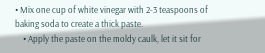• Mix one cup of white vinegar with 2-3 teaspoons of baking soda to create a thick paste.
    • Apply the paste on the moldy caulk, let it sit for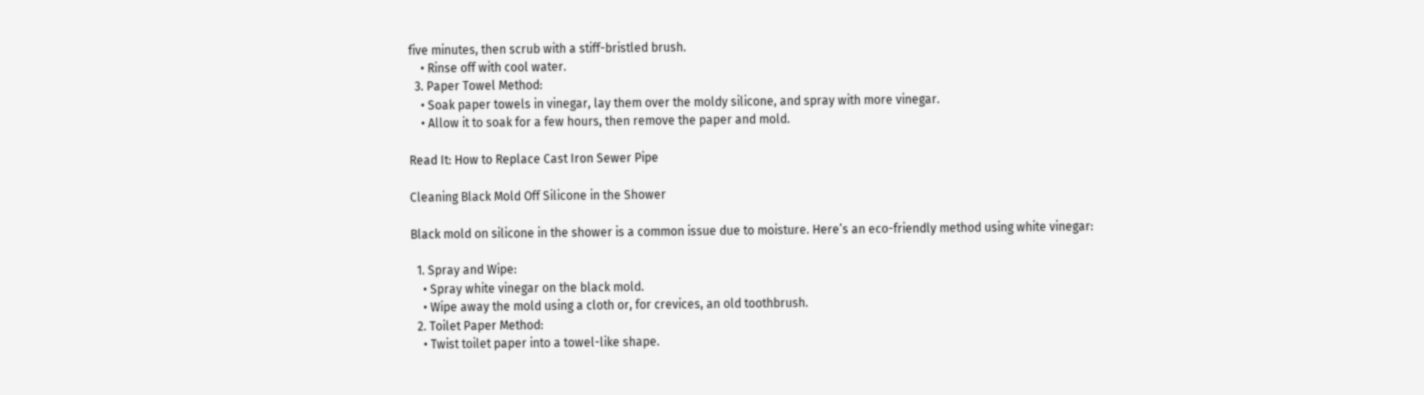five minutes, then scrub with a stiff-bristled brush.
    • Rinse off with cool water.
  3. Paper Towel Method:
    • Soak paper towels in vinegar, lay them over the moldy silicone, and spray with more vinegar.
    • Allow it to soak for a few hours, then remove the paper and mold.

Read It: How to Replace Cast Iron Sewer Pipe

Cleaning Black Mold Off Silicone in the Shower

Black mold on silicone in the shower is a common issue due to moisture. Here’s an eco-friendly method using white vinegar:

  1. Spray and Wipe:
    • Spray white vinegar on the black mold.
    • Wipe away the mold using a cloth or, for crevices, an old toothbrush.
  2. Toilet Paper Method:
    • Twist toilet paper into a towel-like shape.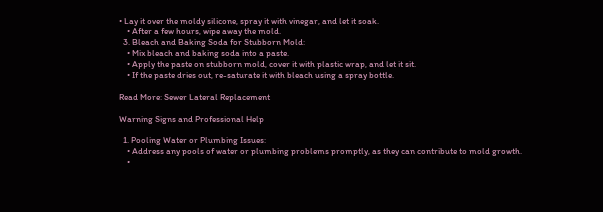• Lay it over the moldy silicone, spray it with vinegar, and let it soak.
    • After a few hours, wipe away the mold.
  3. Bleach and Baking Soda for Stubborn Mold:
    • Mix bleach and baking soda into a paste.
    • Apply the paste on stubborn mold, cover it with plastic wrap, and let it sit.
    • If the paste dries out, re-saturate it with bleach using a spray bottle.

Read More: Sewer Lateral Replacement

Warning Signs and Professional Help

  1. Pooling Water or Plumbing Issues:
    • Address any pools of water or plumbing problems promptly, as they can contribute to mold growth.
    •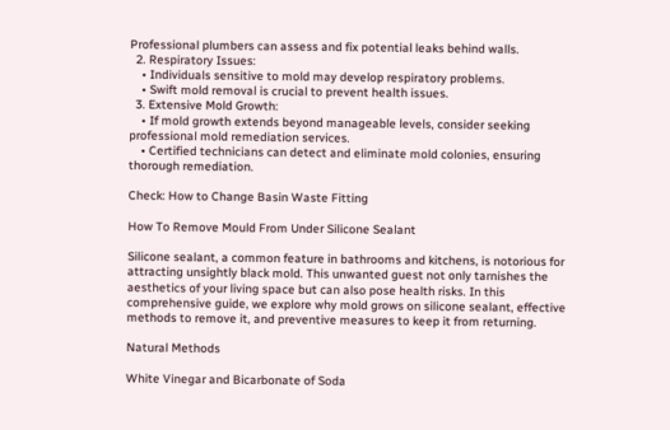Professional plumbers can assess and fix potential leaks behind walls.
  2. Respiratory Issues:
    • Individuals sensitive to mold may develop respiratory problems.
    • Swift mold removal is crucial to prevent health issues.
  3. Extensive Mold Growth:
    • If mold growth extends beyond manageable levels, consider seeking professional mold remediation services.
    • Certified technicians can detect and eliminate mold colonies, ensuring thorough remediation.

Check: How to Change Basin Waste Fitting

How To Remove Mould From Under Silicone Sealant

Silicone sealant, a common feature in bathrooms and kitchens, is notorious for attracting unsightly black mold. This unwanted guest not only tarnishes the aesthetics of your living space but can also pose health risks. In this comprehensive guide, we explore why mold grows on silicone sealant, effective methods to remove it, and preventive measures to keep it from returning.

Natural Methods

White Vinegar and Bicarbonate of Soda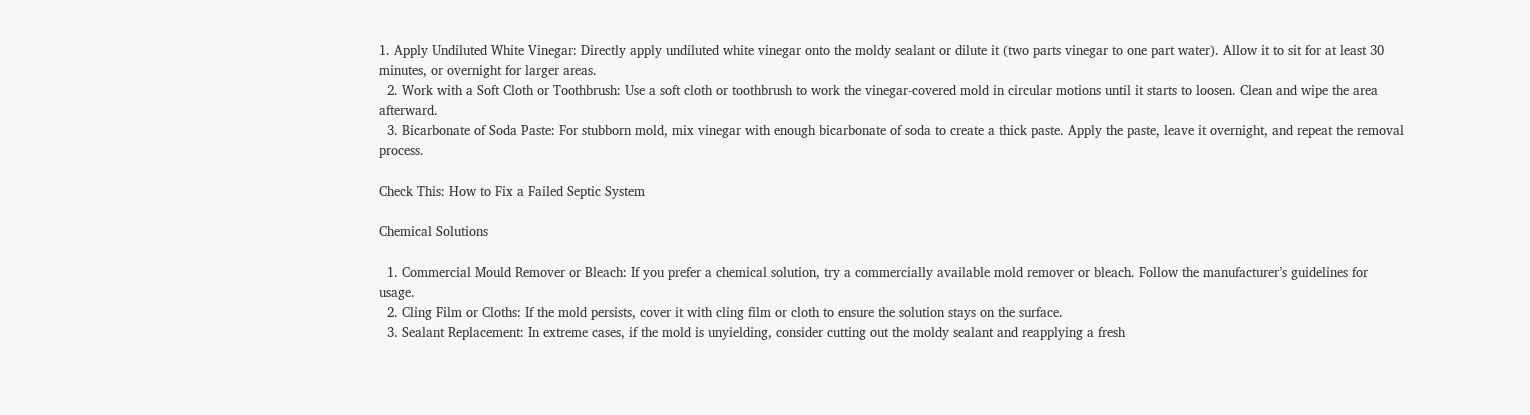1. Apply Undiluted White Vinegar: Directly apply undiluted white vinegar onto the moldy sealant or dilute it (two parts vinegar to one part water). Allow it to sit for at least 30 minutes, or overnight for larger areas.
  2. Work with a Soft Cloth or Toothbrush: Use a soft cloth or toothbrush to work the vinegar-covered mold in circular motions until it starts to loosen. Clean and wipe the area afterward.
  3. Bicarbonate of Soda Paste: For stubborn mold, mix vinegar with enough bicarbonate of soda to create a thick paste. Apply the paste, leave it overnight, and repeat the removal process.

Check This: How to Fix a Failed Septic System

Chemical Solutions

  1. Commercial Mould Remover or Bleach: If you prefer a chemical solution, try a commercially available mold remover or bleach. Follow the manufacturer’s guidelines for usage.
  2. Cling Film or Cloths: If the mold persists, cover it with cling film or cloth to ensure the solution stays on the surface.
  3. Sealant Replacement: In extreme cases, if the mold is unyielding, consider cutting out the moldy sealant and reapplying a fresh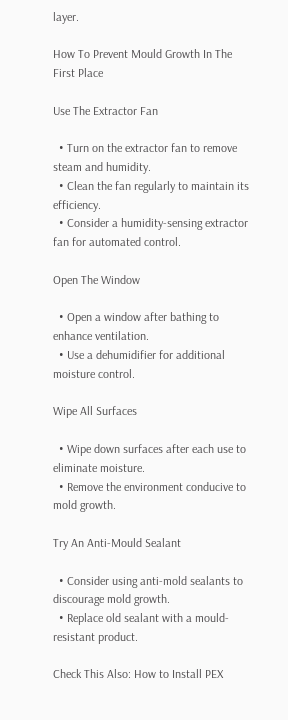layer.

How To Prevent Mould Growth In The First Place

Use The Extractor Fan

  • Turn on the extractor fan to remove steam and humidity.
  • Clean the fan regularly to maintain its efficiency.
  • Consider a humidity-sensing extractor fan for automated control.

Open The Window

  • Open a window after bathing to enhance ventilation.
  • Use a dehumidifier for additional moisture control.

Wipe All Surfaces

  • Wipe down surfaces after each use to eliminate moisture.
  • Remove the environment conducive to mold growth.

Try An Anti-Mould Sealant

  • Consider using anti-mold sealants to discourage mold growth.
  • Replace old sealant with a mould-resistant product.

Check This Also: How to Install PEX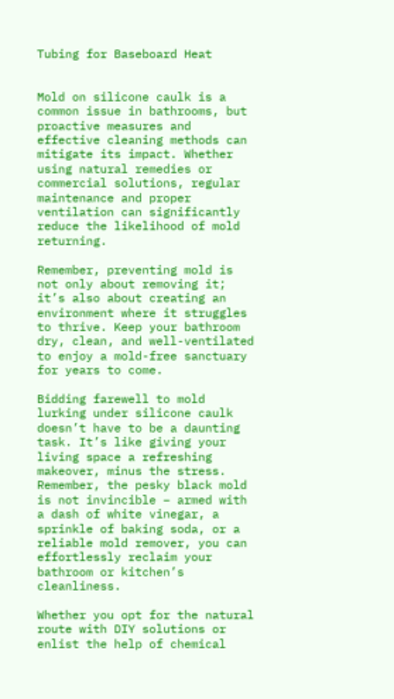Tubing for Baseboard Heat


Mold on silicone caulk is a common issue in bathrooms, but proactive measures and effective cleaning methods can mitigate its impact. Whether using natural remedies or commercial solutions, regular maintenance and proper ventilation can significantly reduce the likelihood of mold returning.

Remember, preventing mold is not only about removing it; it’s also about creating an environment where it struggles to thrive. Keep your bathroom dry, clean, and well-ventilated to enjoy a mold-free sanctuary for years to come.

Bidding farewell to mold lurking under silicone caulk doesn’t have to be a daunting task. It’s like giving your living space a refreshing makeover, minus the stress. Remember, the pesky black mold is not invincible – armed with a dash of white vinegar, a sprinkle of baking soda, or a reliable mold remover, you can effortlessly reclaim your bathroom or kitchen’s cleanliness.

Whether you opt for the natural route with DIY solutions or enlist the help of chemical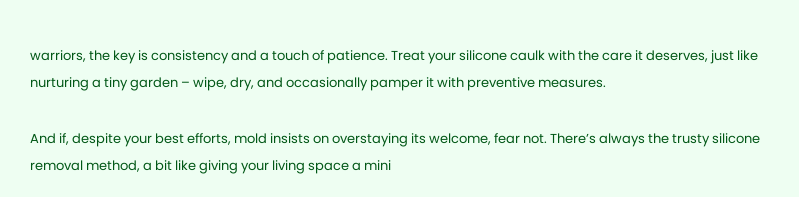warriors, the key is consistency and a touch of patience. Treat your silicone caulk with the care it deserves, just like nurturing a tiny garden – wipe, dry, and occasionally pamper it with preventive measures.

And if, despite your best efforts, mold insists on overstaying its welcome, fear not. There’s always the trusty silicone removal method, a bit like giving your living space a mini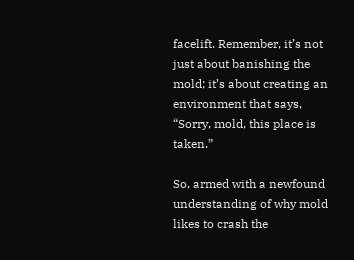facelift. Remember, it’s not just about banishing the mold; it’s about creating an environment that says, “Sorry, mold, this place is taken.”

So, armed with a newfound understanding of why mold likes to crash the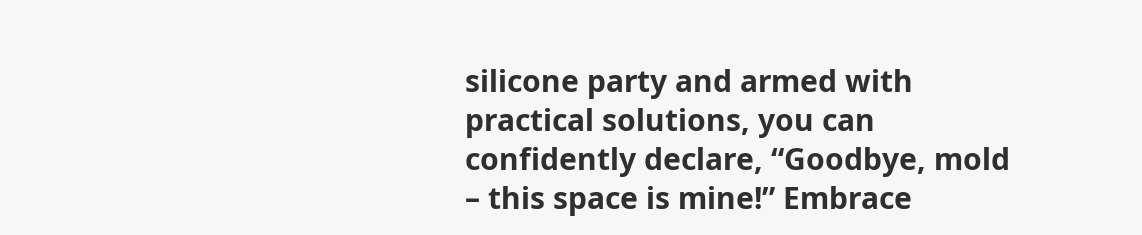silicone party and armed with practical solutions, you can confidently declare, “Goodbye, mold – this space is mine!” Embrace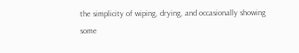the simplicity of wiping, drying, and occasionally showing some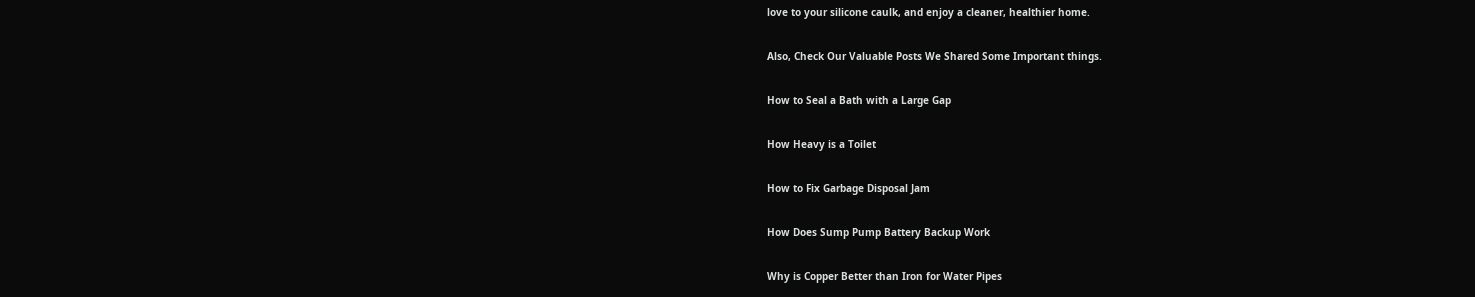love to your silicone caulk, and enjoy a cleaner, healthier home.

Also, Check Our Valuable Posts We Shared Some Important things.

How to Seal a Bath with a Large Gap

How Heavy is a Toilet

How to Fix Garbage Disposal Jam

How Does Sump Pump Battery Backup Work

Why is Copper Better than Iron for Water Pipes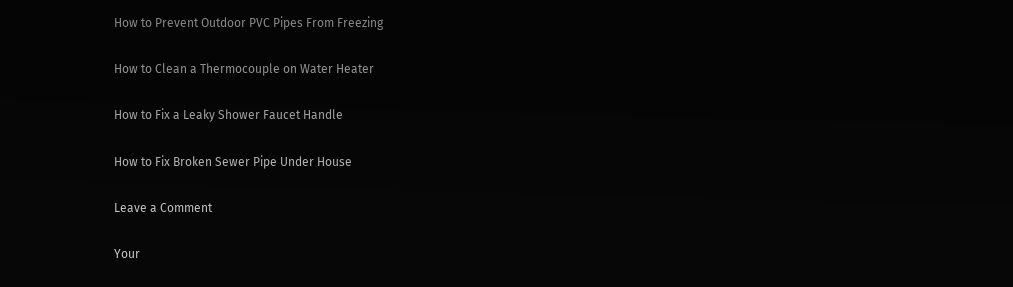How to Prevent Outdoor PVC Pipes From Freezing

How to Clean a Thermocouple on Water Heater

How to Fix a Leaky Shower Faucet Handle

How to Fix Broken Sewer Pipe Under House

Leave a Comment

Your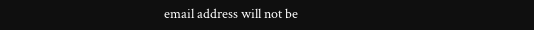email address will not be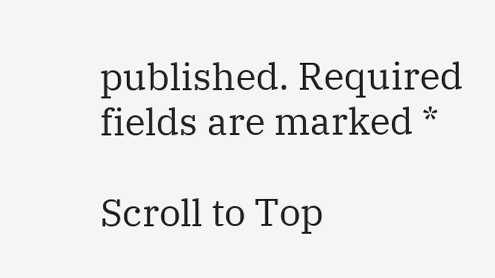published. Required fields are marked *

Scroll to Top